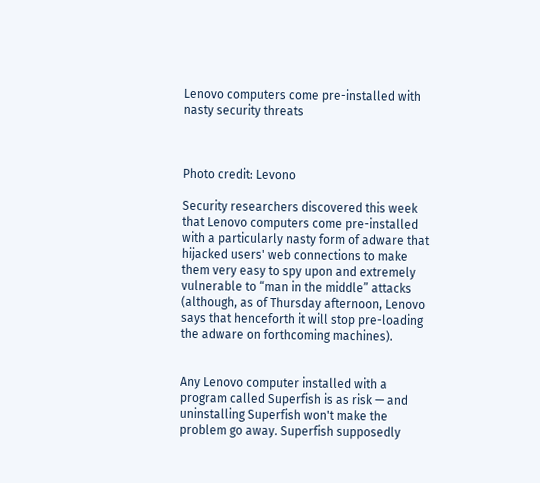Lenovo computers come pre-installed with nasty security threats



Photo credit: Levono

Security researchers discovered this week that Lenovo computers come pre-installed with a particularly nasty form of adware that hijacked users' web connections to make them very easy to spy upon and extremely vulnerable to “man in the middle” attacks (although, as of Thursday afternoon, Lenovo says that henceforth it will stop pre-loading the adware on forthcoming machines).


Any Lenovo computer installed with a program called Superfish is as risk — and uninstalling Superfish won't make the problem go away. Superfish supposedly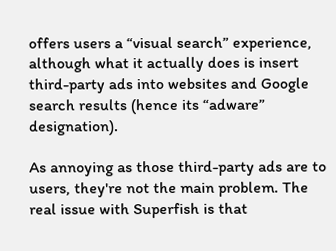offers users a “visual search” experience, although what it actually does is insert third-party ads into websites and Google search results (hence its “adware” designation).

As annoying as those third-party ads are to users, they're not the main problem. The real issue with Superfish is that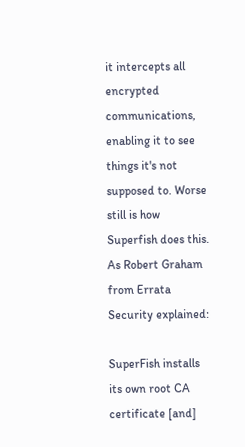it intercepts all encrypted communications, enabling it to see things it's not supposed to. Worse still is how Superfish does this. As Robert Graham from Errata Security explained:

SuperFish installs its own root CA certificate [and]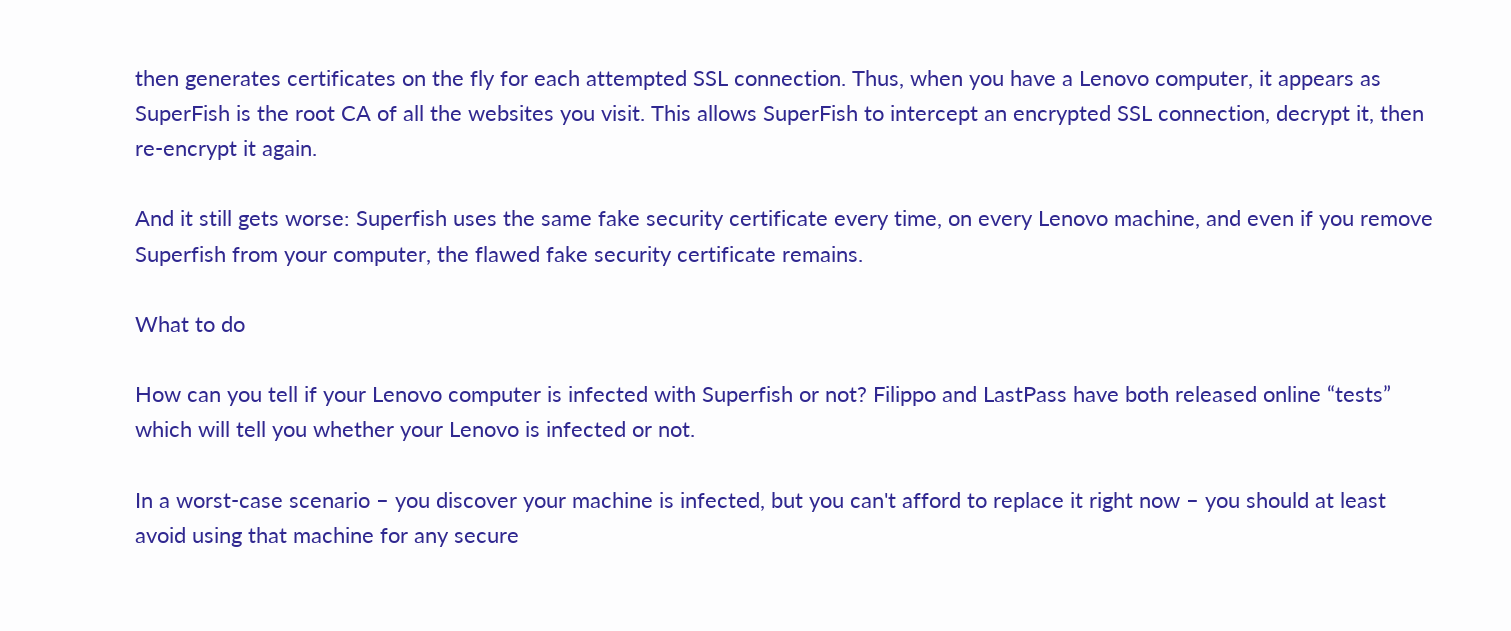then generates certificates on the fly for each attempted SSL connection. Thus, when you have a Lenovo computer, it appears as SuperFish is the root CA of all the websites you visit. This allows SuperFish to intercept an encrypted SSL connection, decrypt it, then re-encrypt it again.

And it still gets worse: Superfish uses the same fake security certificate every time, on every Lenovo machine, and even if you remove Superfish from your computer, the flawed fake security certificate remains.

What to do

How can you tell if your Lenovo computer is infected with Superfish or not? Filippo and LastPass have both released online “tests” which will tell you whether your Lenovo is infected or not.

In a worst-case scenario – you discover your machine is infected, but you can't afford to replace it right now – you should at least avoid using that machine for any secure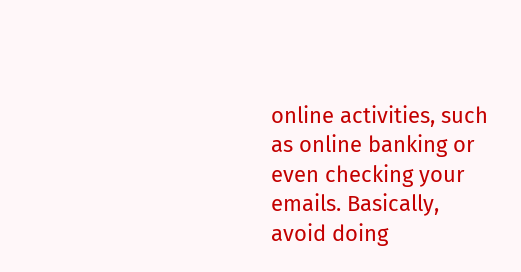online activities, such as online banking or even checking your emails. Basically, avoid doing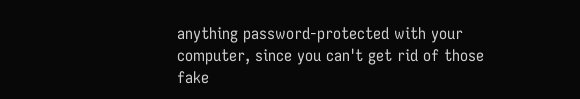anything password-protected with your computer, since you can't get rid of those fake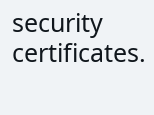security certificates.